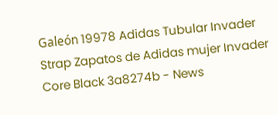Galeón 19978 Adidas Tubular Invader Strap Zapatos de Adidas mujer Invader Core Black 3a8274b - News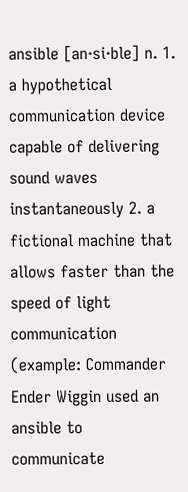ansible [an·si·ble] n. 1. a hypothetical communication device capable of delivering sound waves instantaneously 2. a fictional machine that allows faster than the speed of light communication (example: Commander Ender Wiggin used an ansible to communicate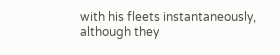with his fleets instantaneously, although they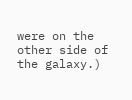were on the other side of the galaxy.)